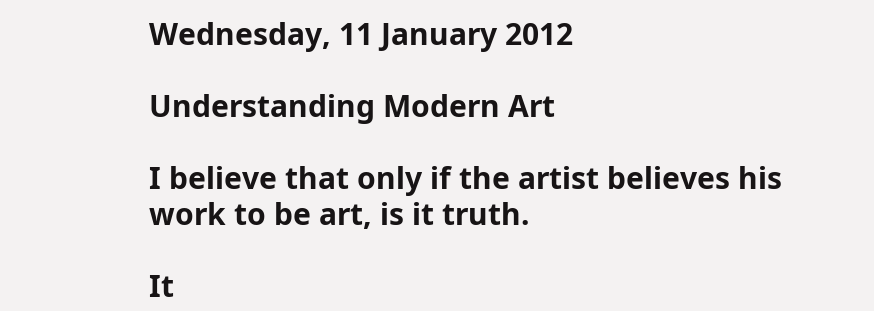Wednesday, 11 January 2012

Understanding Modern Art

I believe that only if the artist believes his work to be art, is it truth.

It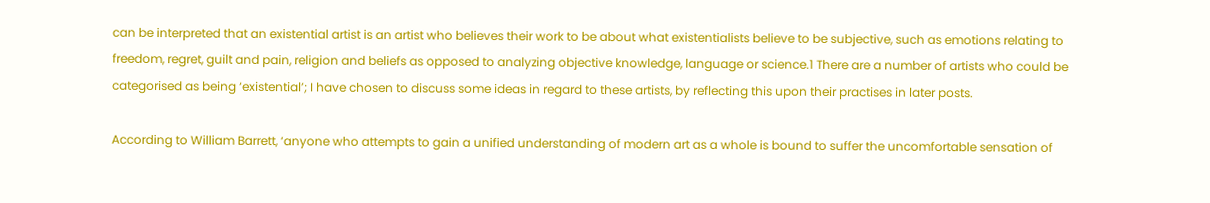can be interpreted that an existential artist is an artist who believes their work to be about what existentialists believe to be subjective, such as emotions relating to freedom, regret, guilt and pain, religion and beliefs as opposed to analyzing objective knowledge, language or science.1 There are a number of artists who could be categorised as being ‘existential’; I have chosen to discuss some ideas in regard to these artists, by reflecting this upon their practises in later posts.

According to William Barrett, ‘anyone who attempts to gain a unified understanding of modern art as a whole is bound to suffer the uncomfortable sensation of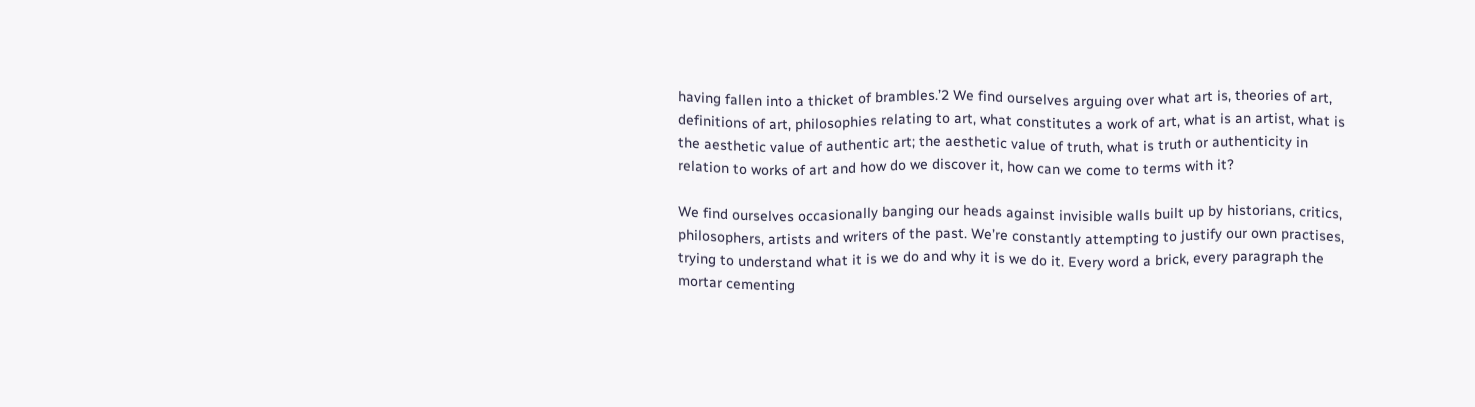having fallen into a thicket of brambles.’2 We find ourselves arguing over what art is, theories of art, definitions of art, philosophies relating to art, what constitutes a work of art, what is an artist, what is the aesthetic value of authentic art; the aesthetic value of truth, what is truth or authenticity in relation to works of art and how do we discover it, how can we come to terms with it?

We find ourselves occasionally banging our heads against invisible walls built up by historians, critics, philosophers, artists and writers of the past. We’re constantly attempting to justify our own practises, trying to understand what it is we do and why it is we do it. Every word a brick, every paragraph the mortar cementing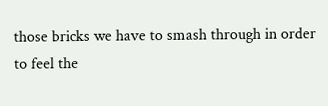those bricks we have to smash through in order to feel the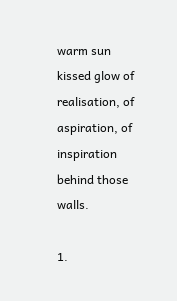warm sun kissed glow of realisation, of aspiration, of inspiration behind those walls.

1.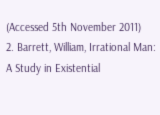(Accessed 5th November 2011)
2. Barrett, William, Irrational Man: A Study in Existential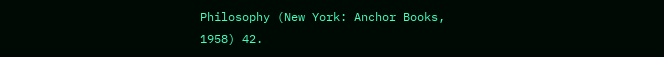Philosophy (New York: Anchor Books, 1958) 42.